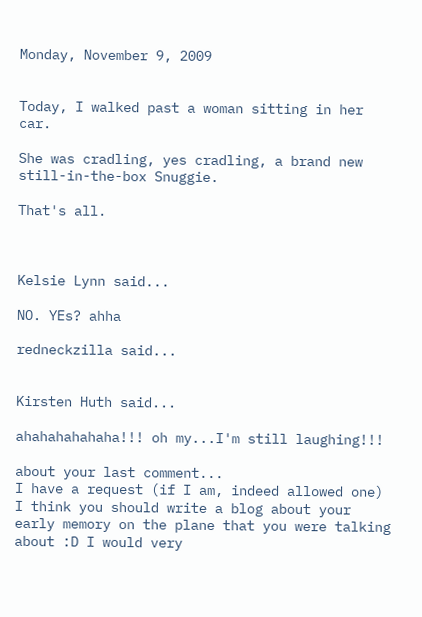Monday, November 9, 2009


Today, I walked past a woman sitting in her car.

She was cradling, yes cradling, a brand new still-in-the-box Snuggie.

That's all.



Kelsie Lynn said...

NO. YEs? ahha

redneckzilla said...


Kirsten Huth said...

ahahahahahaha!!! oh my...I'm still laughing!!!

about your last comment...
I have a request (if I am, indeed allowed one) I think you should write a blog about your early memory on the plane that you were talking about :D I would very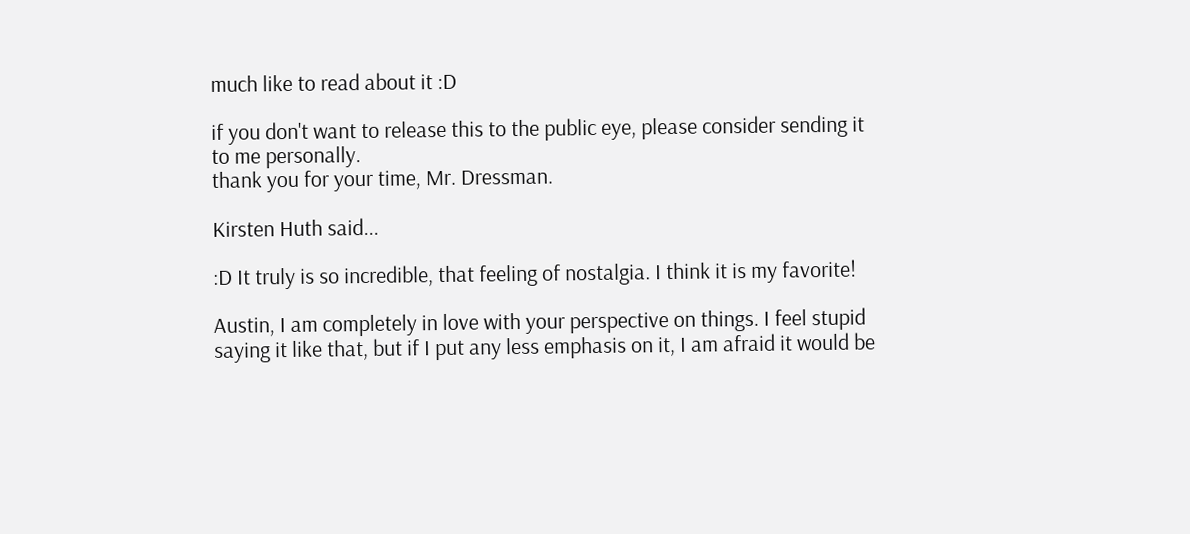much like to read about it :D

if you don't want to release this to the public eye, please consider sending it to me personally.
thank you for your time, Mr. Dressman.

Kirsten Huth said...

:D It truly is so incredible, that feeling of nostalgia. I think it is my favorite!

Austin, I am completely in love with your perspective on things. I feel stupid saying it like that, but if I put any less emphasis on it, I am afraid it would be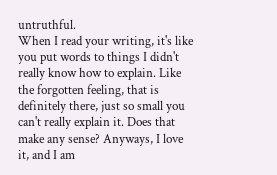untruthful.
When I read your writing, it's like you put words to things I didn't really know how to explain. Like the forgotten feeling, that is definitely there, just so small you can't really explain it. Does that make any sense? Anyways, I love it, and I am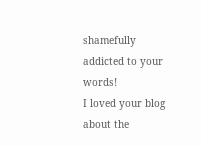shamefully addicted to your words!
I loved your blog about the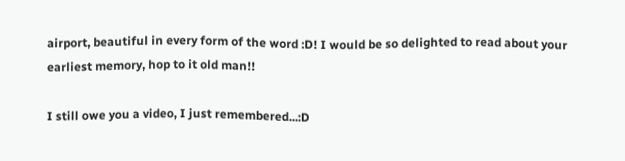airport, beautiful in every form of the word :D! I would be so delighted to read about your earliest memory, hop to it old man!!

I still owe you a video, I just remembered...:D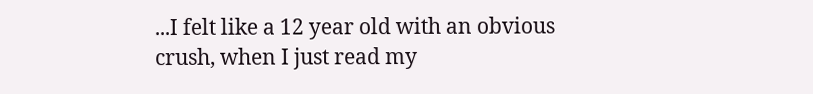...I felt like a 12 year old with an obvious crush, when I just read my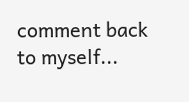comment back to myself...